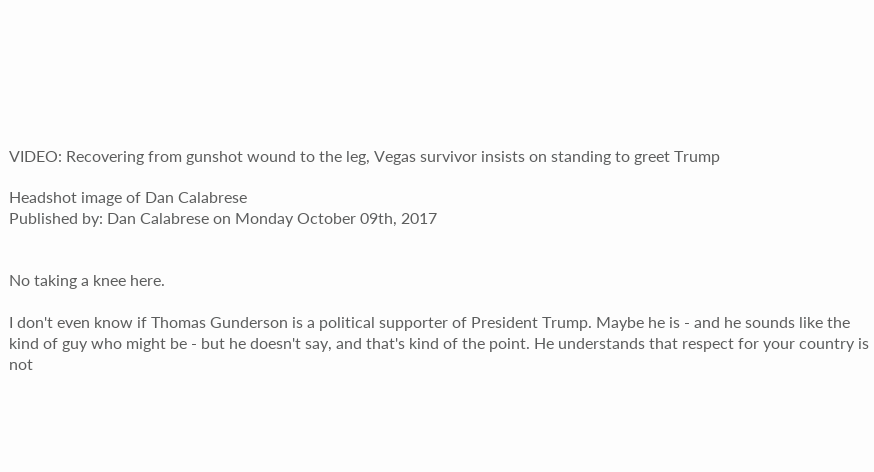VIDEO: Recovering from gunshot wound to the leg, Vegas survivor insists on standing to greet Trump

Headshot image of Dan Calabrese
Published by: Dan Calabrese on Monday October 09th, 2017


No taking a knee here.

I don't even know if Thomas Gunderson is a political supporter of President Trump. Maybe he is - and he sounds like the kind of guy who might be - but he doesn't say, and that's kind of the point. He understands that respect for your country is not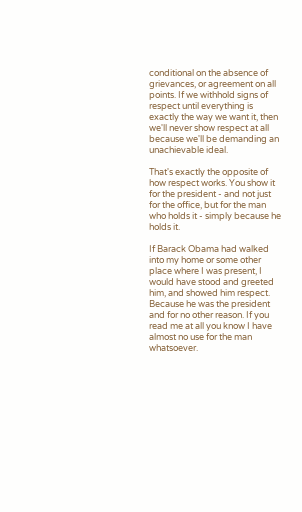conditional on the absence of grievances, or agreement on all points. If we withhold signs of respect until everything is exactly the way we want it, then we'll never show respect at all because we'll be demanding an unachievable ideal.

That's exactly the opposite of how respect works. You show it for the president - and not just for the office, but for the man who holds it - simply because he holds it.

If Barack Obama had walked into my home or some other place where I was present, I would have stood and greeted him, and showed him respect. Because he was the president and for no other reason. If you read me at all you know I have almost no use for the man whatsoever.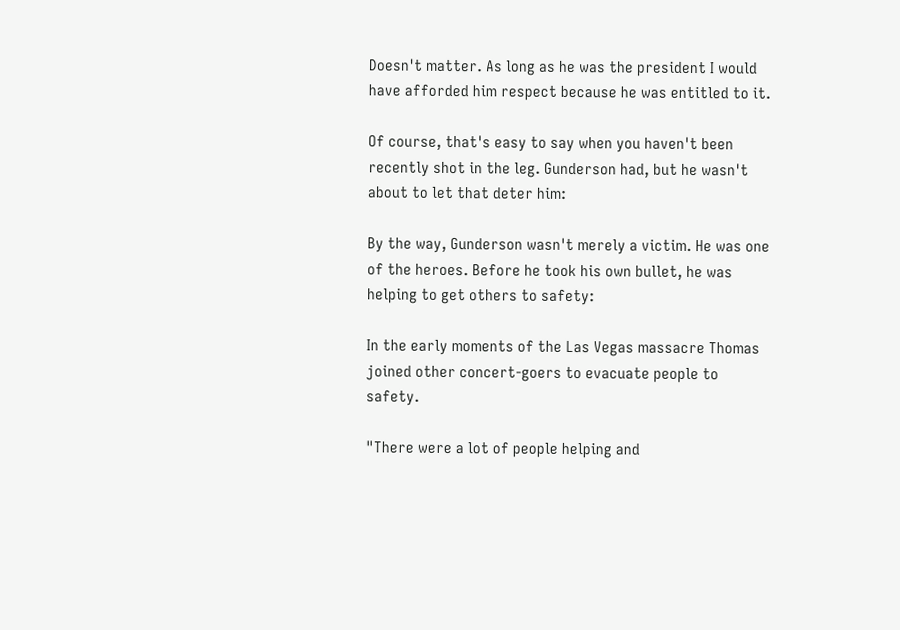Doesn't matter. As long as he was the president I would have afforded him respect because he was entitled to it.

Of course, that's easy to say when you haven't been recently shot in the leg. Gunderson had, but he wasn't about to let that deter him:

By the way, Gunderson wasn't merely a victim. He was one of the heroes. Before he took his own bullet, he was helping to get others to safety:

In the early moments of the Las Vegas massacre Thomas joined other concert-goers to evacuate people to safety.

"There were a lot of people helping and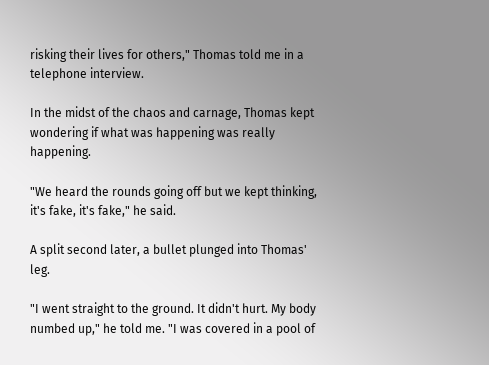risking their lives for others," Thomas told me in a telephone interview.

In the midst of the chaos and carnage, Thomas kept wondering if what was happening was really happening.

"We heard the rounds going off but we kept thinking, it's fake, it's fake," he said.

A split second later, a bullet plunged into Thomas' leg.

"I went straight to the ground. It didn't hurt. My body numbed up," he told me. "I was covered in a pool of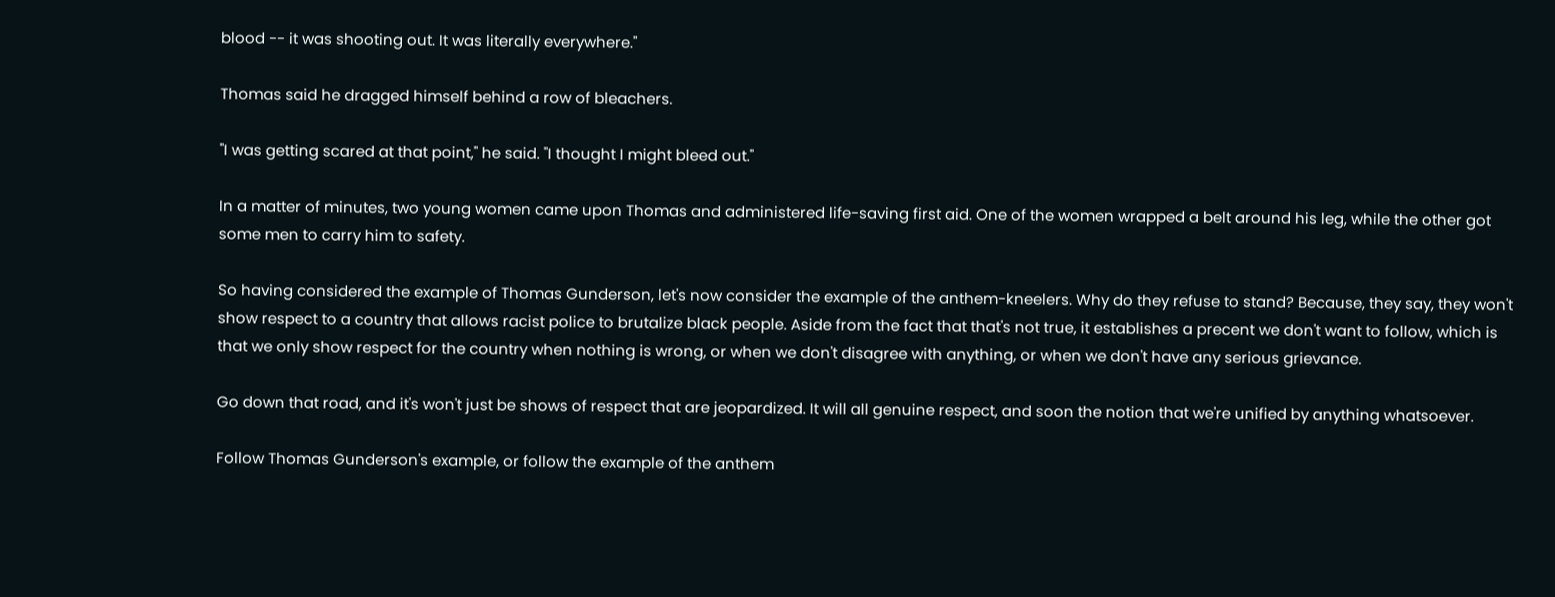blood -- it was shooting out. It was literally everywhere."

Thomas said he dragged himself behind a row of bleachers.

"I was getting scared at that point," he said. "I thought I might bleed out."

In a matter of minutes, two young women came upon Thomas and administered life-saving first aid. One of the women wrapped a belt around his leg, while the other got some men to carry him to safety.

So having considered the example of Thomas Gunderson, let's now consider the example of the anthem-kneelers. Why do they refuse to stand? Because, they say, they won't show respect to a country that allows racist police to brutalize black people. Aside from the fact that that's not true, it establishes a precent we don't want to follow, which is that we only show respect for the country when nothing is wrong, or when we don't disagree with anything, or when we don't have any serious grievance.

Go down that road, and it's won't just be shows of respect that are jeopardized. It will all genuine respect, and soon the notion that we're unified by anything whatsoever.

Follow Thomas Gunderson's example, or follow the example of the anthem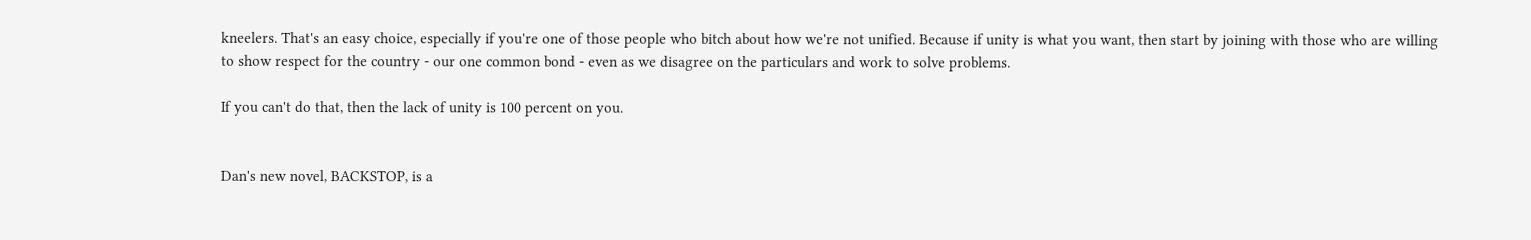kneelers. That's an easy choice, especially if you're one of those people who bitch about how we're not unified. Because if unity is what you want, then start by joining with those who are willing to show respect for the country - our one common bond - even as we disagree on the particulars and work to solve problems.

If you can't do that, then the lack of unity is 100 percent on you.


Dan's new novel, BACKSTOP, is a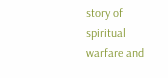story of spiritual warfare and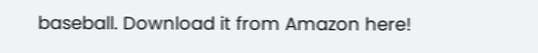baseball. Download it from Amazon here!